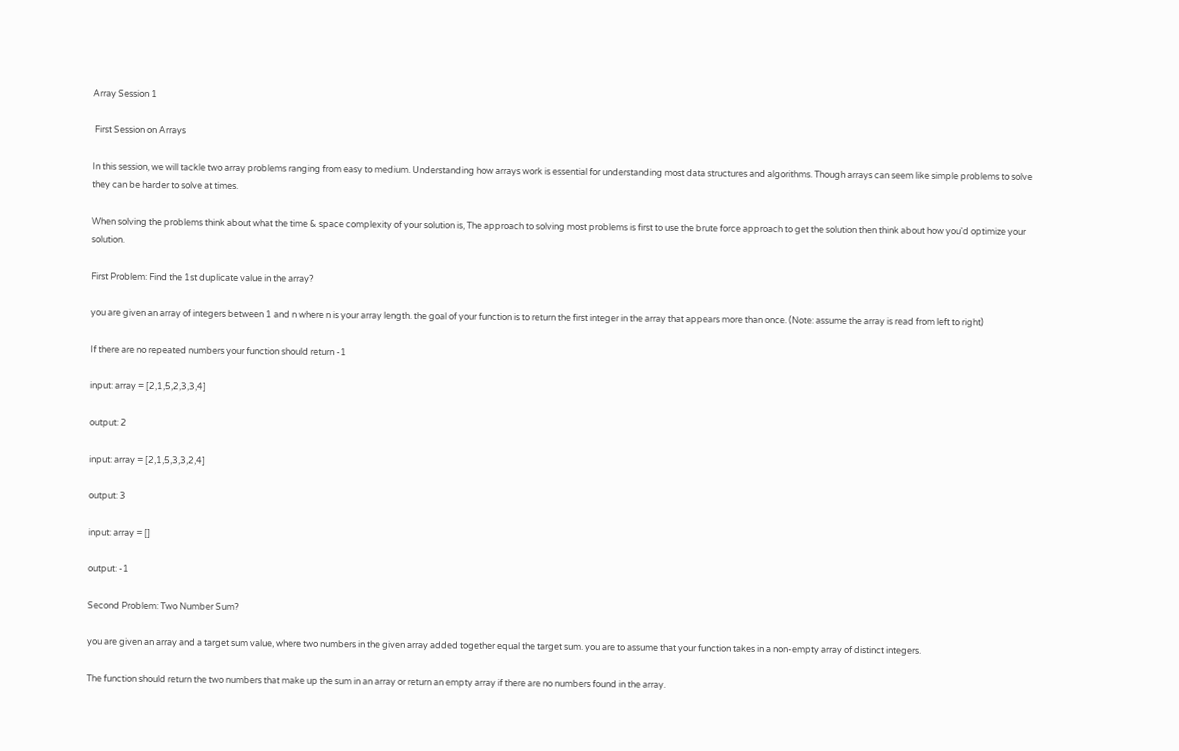Array Session 1

 First Session on Arrays

In this session, we will tackle two array problems ranging from easy to medium. Understanding how arrays work is essential for understanding most data structures and algorithms. Though arrays can seem like simple problems to solve they can be harder to solve at times.

When solving the problems think about what the time & space complexity of your solution is, The approach to solving most problems is first to use the brute force approach to get the solution then think about how you'd optimize your solution.

First Problem: Find the 1st duplicate value in the array?

you are given an array of integers between 1 and n where n is your array length. the goal of your function is to return the first integer in the array that appears more than once. (Note: assume the array is read from left to right)

If there are no repeated numbers your function should return -1

input: array = [2,1,5,2,3,3,4]

output: 2

input: array = [2,1,5,3,3,2,4]

output: 3

input: array = []

output: -1

Second Problem: Two Number Sum?

you are given an array and a target sum value, where two numbers in the given array added together equal the target sum. you are to assume that your function takes in a non-empty array of distinct integers.

The function should return the two numbers that make up the sum in an array or return an empty array if there are no numbers found in the array.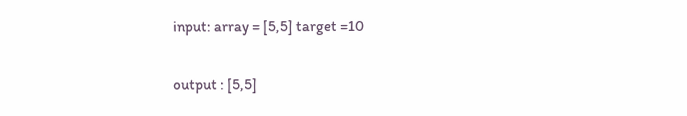input: array = [5,5] target =10

output : [5,5]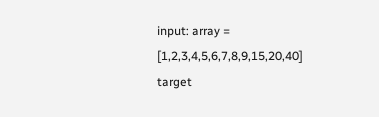input: array = [1,2,3,4,5,6,7,8,9,15,20,40] target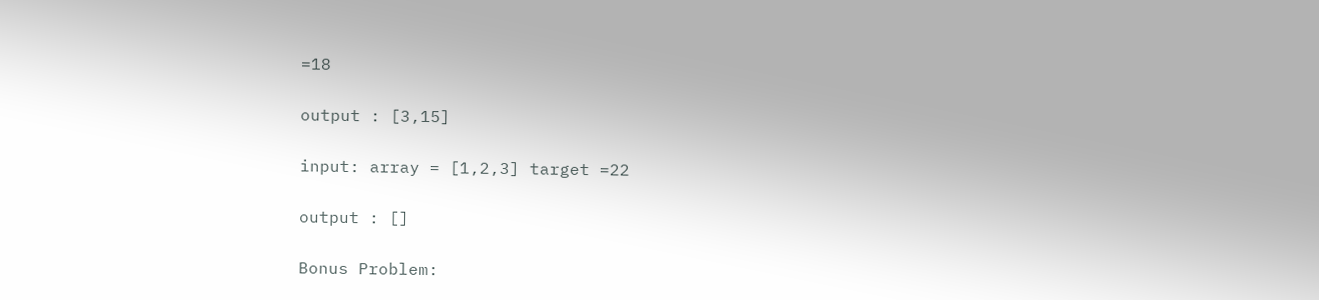=18

output : [3,15]

input: array = [1,2,3] target =22

output : []

Bonus Problem: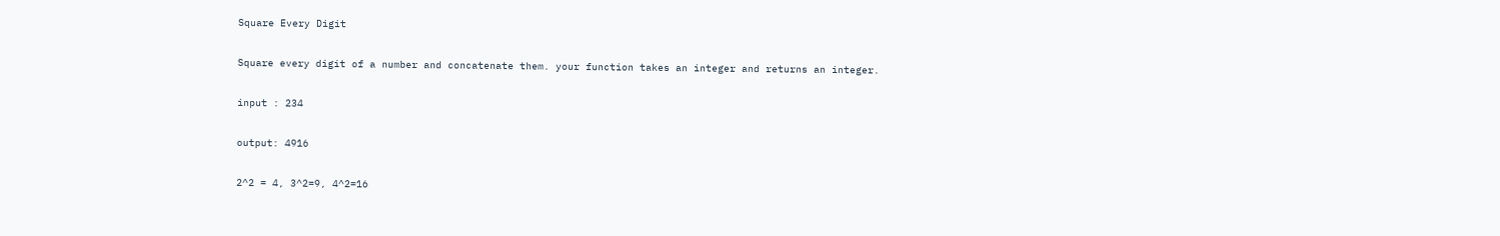Square Every Digit

Square every digit of a number and concatenate them. your function takes an integer and returns an integer.

input : 234

output: 4916

2^2 = 4, 3^2=9, 4^2=16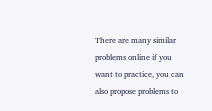There are many similar problems online if you want to practice, you can also propose problems to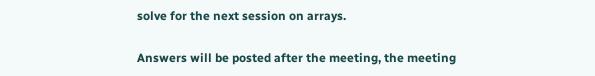solve for the next session on arrays.

Answers will be posted after the meeting, the meeting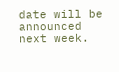date will be announced next week.